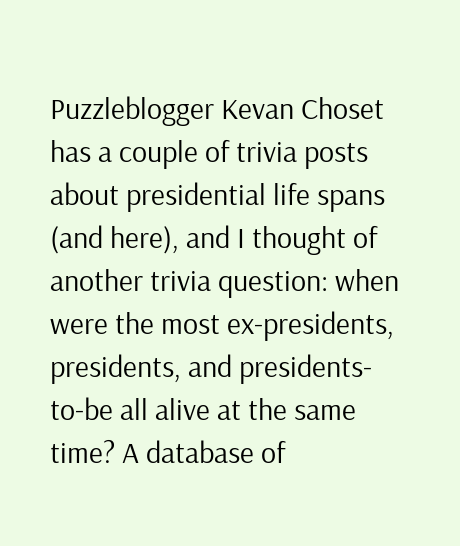Puzzleblogger Kevan Choset has a couple of trivia posts about presidential life spans (and here), and I thought of another trivia question: when were the most ex-presidents, presidents, and presidents-to-be all alive at the same time? A database of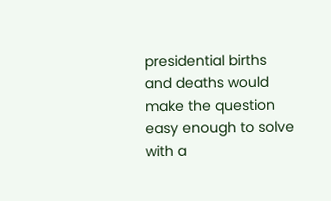presidential births and deaths would make the question easy enough to solve with a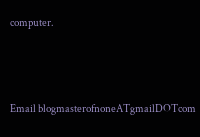computer.



Email blogmasterofnoneATgmailDOTcom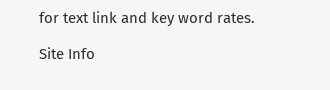for text link and key word rates.

Site Info